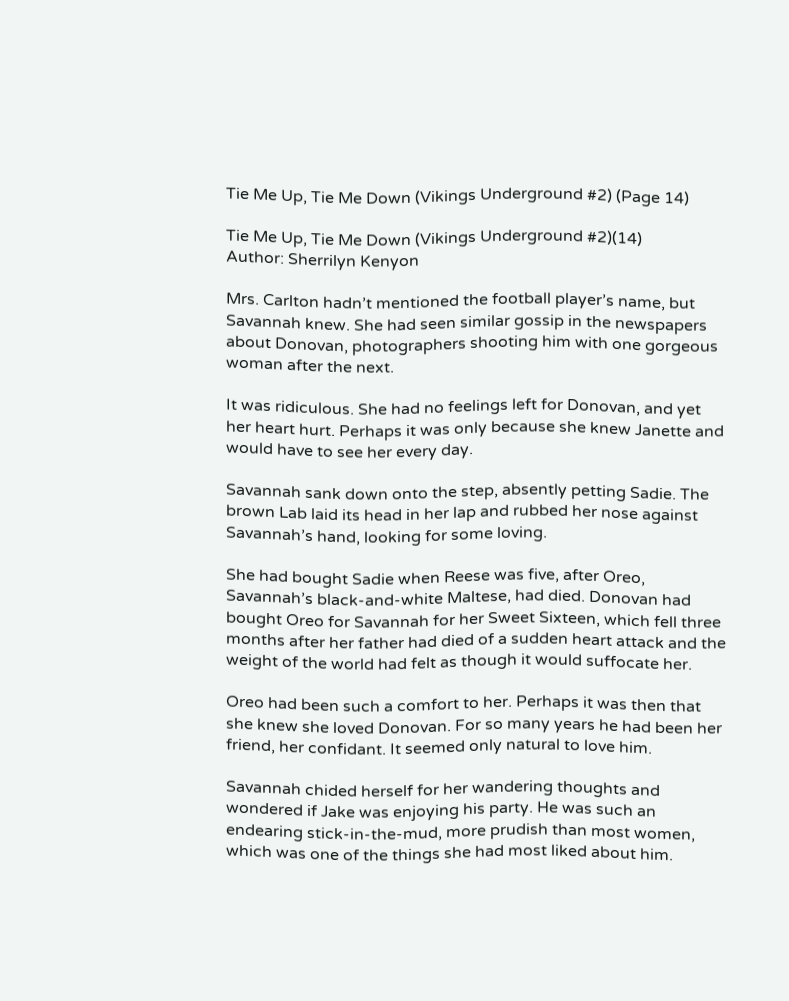Tie Me Up, Tie Me Down (Vikings Underground #2) (Page 14)

Tie Me Up, Tie Me Down (Vikings Underground #2)(14)
Author: Sherrilyn Kenyon

Mrs. Carlton hadn’t mentioned the football player’s name, but Savannah knew. She had seen similar gossip in the newspapers about Donovan, photographers shooting him with one gorgeous woman after the next.

It was ridiculous. She had no feelings left for Donovan, and yet her heart hurt. Perhaps it was only because she knew Janette and would have to see her every day.

Savannah sank down onto the step, absently petting Sadie. The brown Lab laid its head in her lap and rubbed her nose against Savannah’s hand, looking for some loving.

She had bought Sadie when Reese was five, after Oreo, Savannah’s black-and-white Maltese, had died. Donovan had bought Oreo for Savannah for her Sweet Sixteen, which fell three months after her father had died of a sudden heart attack and the weight of the world had felt as though it would suffocate her.

Oreo had been such a comfort to her. Perhaps it was then that she knew she loved Donovan. For so many years he had been her friend, her confidant. It seemed only natural to love him.

Savannah chided herself for her wandering thoughts and wondered if Jake was enjoying his party. He was such an endearing stick-in-the-mud, more prudish than most women, which was one of the things she had most liked about him.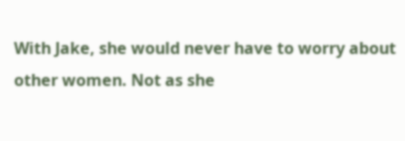With Jake, she would never have to worry about other women. Not as she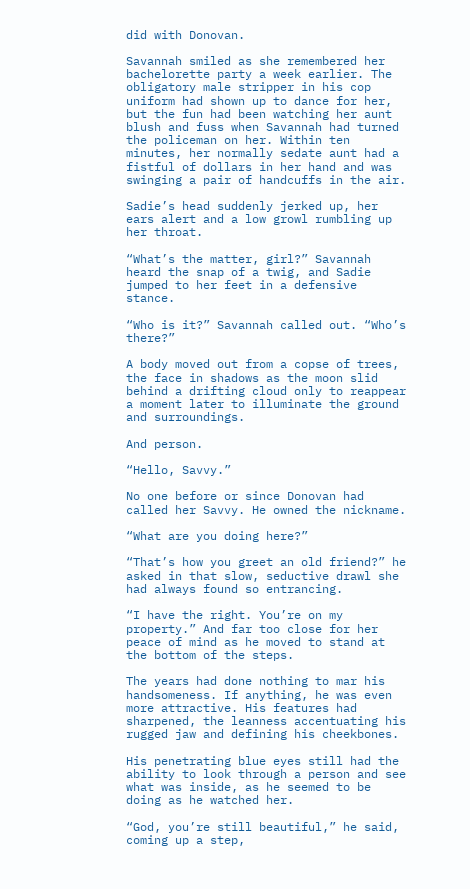did with Donovan.

Savannah smiled as she remembered her bachelorette party a week earlier. The obligatory male stripper in his cop uniform had shown up to dance for her, but the fun had been watching her aunt blush and fuss when Savannah had turned the policeman on her. Within ten minutes, her normally sedate aunt had a fistful of dollars in her hand and was swinging a pair of handcuffs in the air.

Sadie’s head suddenly jerked up, her ears alert and a low growl rumbling up her throat.

“What’s the matter, girl?” Savannah heard the snap of a twig, and Sadie jumped to her feet in a defensive stance.

“Who is it?” Savannah called out. “Who’s there?”

A body moved out from a copse of trees, the face in shadows as the moon slid behind a drifting cloud only to reappear a moment later to illuminate the ground and surroundings.

And person.

“Hello, Savvy.”

No one before or since Donovan had called her Savvy. He owned the nickname.

“What are you doing here?”

“That’s how you greet an old friend?” he asked in that slow, seductive drawl she had always found so entrancing.

“I have the right. You’re on my property.” And far too close for her peace of mind as he moved to stand at the bottom of the steps.

The years had done nothing to mar his handsomeness. If anything, he was even more attractive. His features had sharpened, the leanness accentuating his rugged jaw and defining his cheekbones.

His penetrating blue eyes still had the ability to look through a person and see what was inside, as he seemed to be doing as he watched her.

“God, you’re still beautiful,” he said, coming up a step,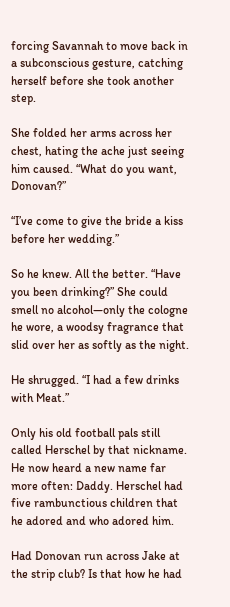forcing Savannah to move back in a subconscious gesture, catching herself before she took another step.

She folded her arms across her chest, hating the ache just seeing him caused. “What do you want, Donovan?”

“I’ve come to give the bride a kiss before her wedding.”

So he knew. All the better. “Have you been drinking?” She could smell no alcohol—only the cologne he wore, a woodsy fragrance that slid over her as softly as the night.

He shrugged. “I had a few drinks with Meat.”

Only his old football pals still called Herschel by that nickname. He now heard a new name far more often: Daddy. Herschel had five rambunctious children that he adored and who adored him.

Had Donovan run across Jake at the strip club? Is that how he had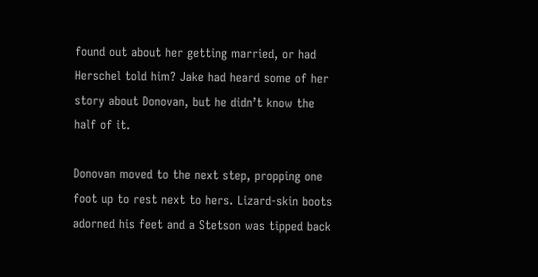found out about her getting married, or had Herschel told him? Jake had heard some of her story about Donovan, but he didn’t know the half of it.

Donovan moved to the next step, propping one foot up to rest next to hers. Lizard-skin boots adorned his feet and a Stetson was tipped back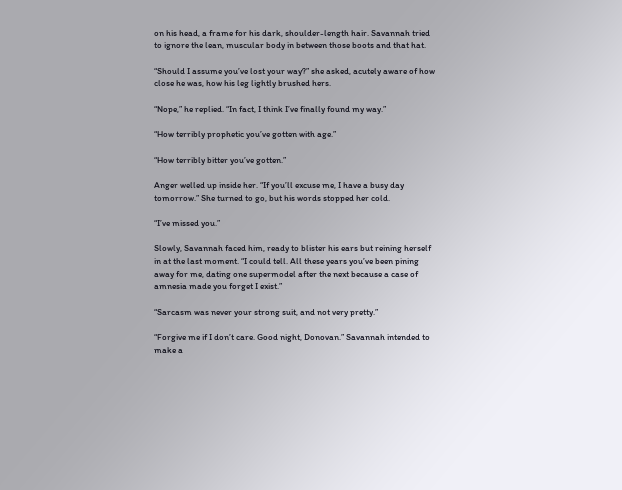on his head, a frame for his dark, shoulder-length hair. Savannah tried to ignore the lean, muscular body in between those boots and that hat.

“Should I assume you’ve lost your way?” she asked, acutely aware of how close he was, how his leg lightly brushed hers.

“Nope,” he replied. “In fact, I think I’ve finally found my way.”

“How terribly prophetic you’ve gotten with age.”

“How terribly bitter you’ve gotten.”

Anger welled up inside her. “If you’ll excuse me, I have a busy day tomorrow.” She turned to go, but his words stopped her cold.

“I’ve missed you.”

Slowly, Savannah faced him, ready to blister his ears but reining herself in at the last moment. “I could tell. All these years you’ve been pining away for me, dating one supermodel after the next because a case of amnesia made you forget I exist.”

“Sarcasm was never your strong suit, and not very pretty.”

“Forgive me if I don’t care. Good night, Donovan.” Savannah intended to make a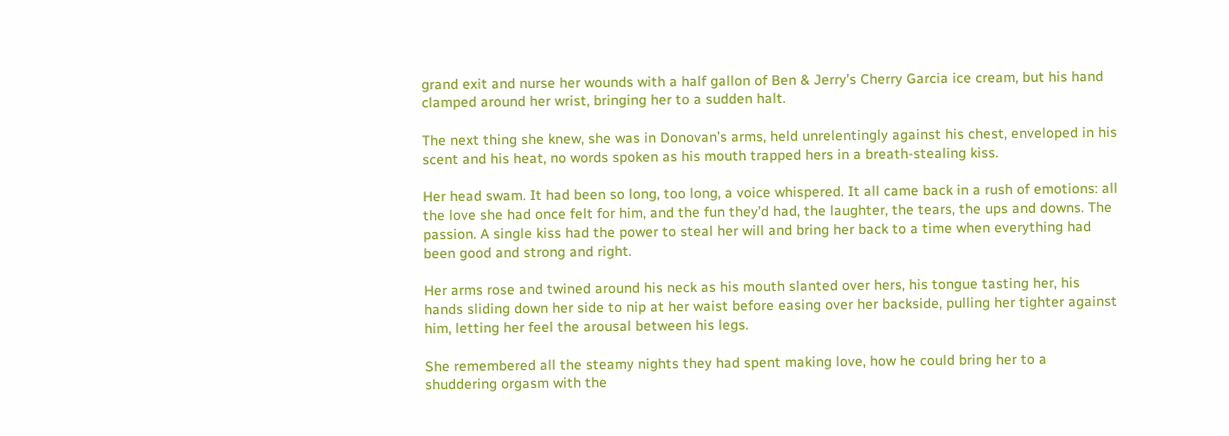grand exit and nurse her wounds with a half gallon of Ben & Jerry’s Cherry Garcia ice cream, but his hand clamped around her wrist, bringing her to a sudden halt.

The next thing she knew, she was in Donovan’s arms, held unrelentingly against his chest, enveloped in his scent and his heat, no words spoken as his mouth trapped hers in a breath-stealing kiss.

Her head swam. It had been so long, too long, a voice whispered. It all came back in a rush of emotions: all the love she had once felt for him, and the fun they’d had, the laughter, the tears, the ups and downs. The passion. A single kiss had the power to steal her will and bring her back to a time when everything had been good and strong and right.

Her arms rose and twined around his neck as his mouth slanted over hers, his tongue tasting her, his hands sliding down her side to nip at her waist before easing over her backside, pulling her tighter against him, letting her feel the arousal between his legs.

She remembered all the steamy nights they had spent making love, how he could bring her to a shuddering orgasm with the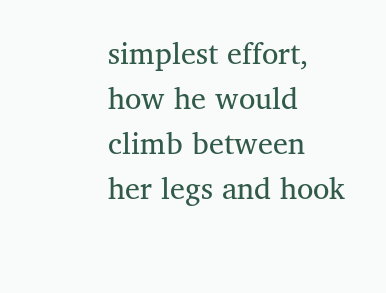simplest effort, how he would climb between her legs and hook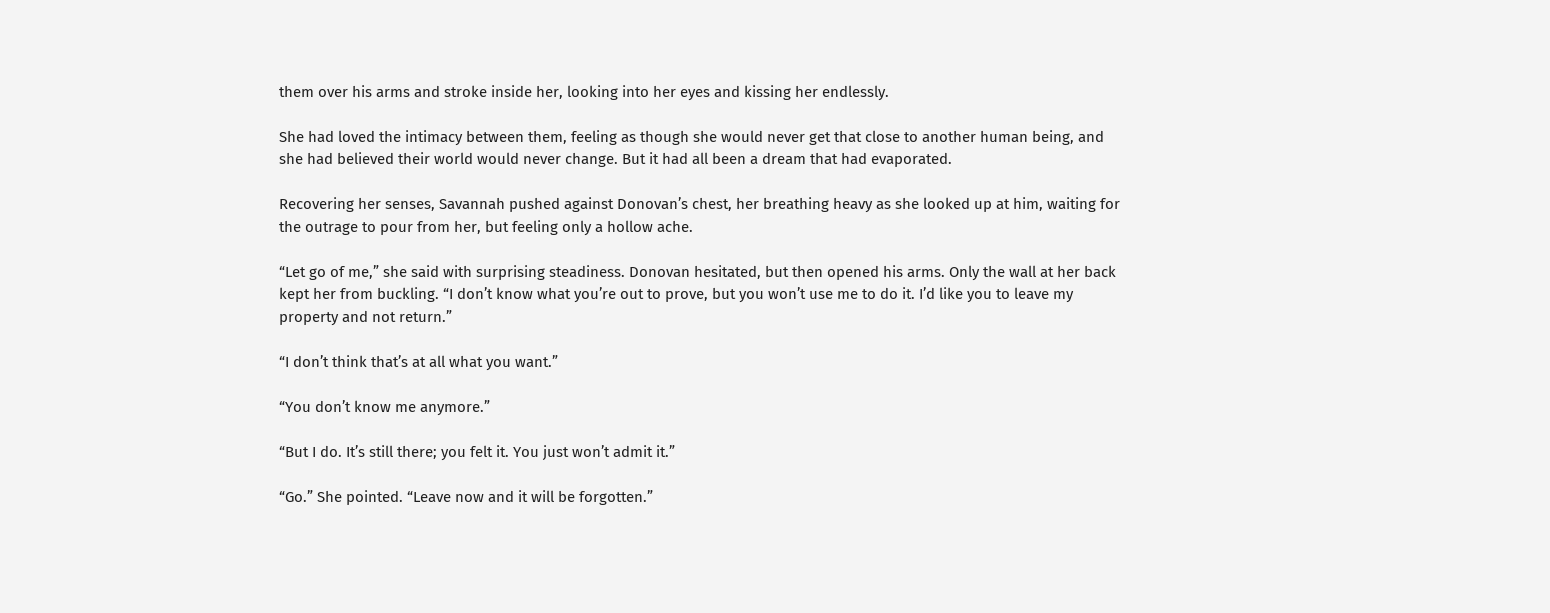them over his arms and stroke inside her, looking into her eyes and kissing her endlessly.

She had loved the intimacy between them, feeling as though she would never get that close to another human being, and she had believed their world would never change. But it had all been a dream that had evaporated.

Recovering her senses, Savannah pushed against Donovan’s chest, her breathing heavy as she looked up at him, waiting for the outrage to pour from her, but feeling only a hollow ache.

“Let go of me,” she said with surprising steadiness. Donovan hesitated, but then opened his arms. Only the wall at her back kept her from buckling. “I don’t know what you’re out to prove, but you won’t use me to do it. I’d like you to leave my property and not return.”

“I don’t think that’s at all what you want.”

“You don’t know me anymore.”

“But I do. It’s still there; you felt it. You just won’t admit it.”

“Go.” She pointed. “Leave now and it will be forgotten.”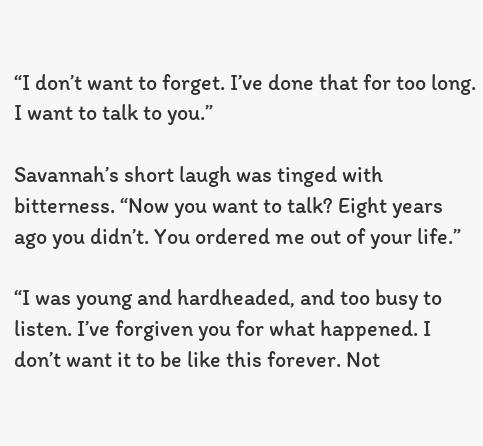“I don’t want to forget. I’ve done that for too long. I want to talk to you.”

Savannah’s short laugh was tinged with bitterness. “Now you want to talk? Eight years ago you didn’t. You ordered me out of your life.”

“I was young and hardheaded, and too busy to listen. I’ve forgiven you for what happened. I don’t want it to be like this forever. Not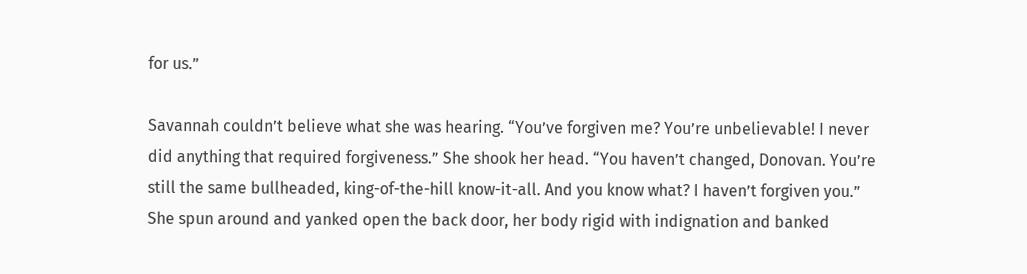for us.”

Savannah couldn’t believe what she was hearing. “You’ve forgiven me? You’re unbelievable! I never did anything that required forgiveness.” She shook her head. “You haven’t changed, Donovan. You’re still the same bullheaded, king-of-the-hill know-it-all. And you know what? I haven’t forgiven you.” She spun around and yanked open the back door, her body rigid with indignation and banked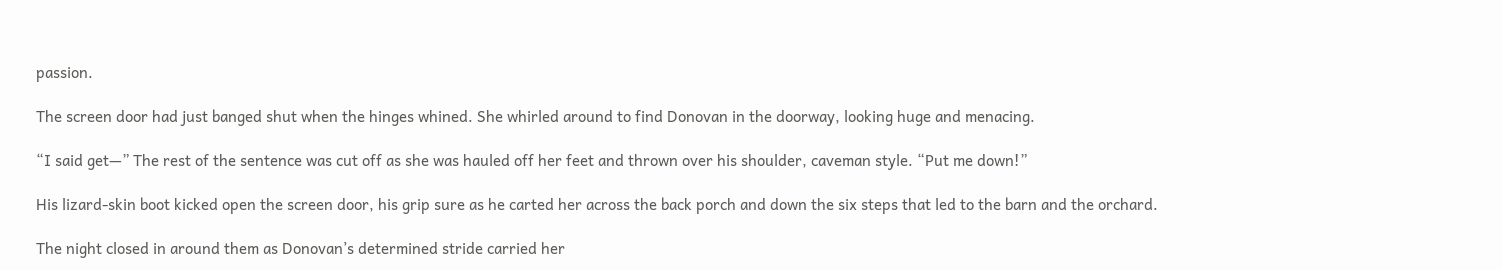passion.

The screen door had just banged shut when the hinges whined. She whirled around to find Donovan in the doorway, looking huge and menacing.

“I said get—” The rest of the sentence was cut off as she was hauled off her feet and thrown over his shoulder, caveman style. “Put me down!”

His lizard-skin boot kicked open the screen door, his grip sure as he carted her across the back porch and down the six steps that led to the barn and the orchard.

The night closed in around them as Donovan’s determined stride carried her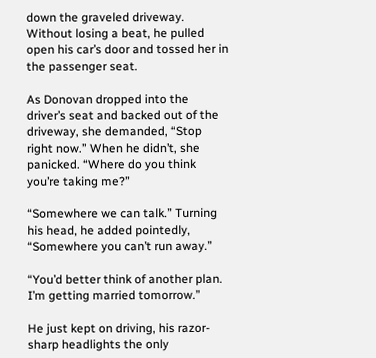down the graveled driveway. Without losing a beat, he pulled open his car’s door and tossed her in the passenger seat.

As Donovan dropped into the driver’s seat and backed out of the driveway, she demanded, “Stop right now.” When he didn’t, she panicked. “Where do you think you’re taking me?”

“Somewhere we can talk.” Turning his head, he added pointedly, “Somewhere you can’t run away.”

“You’d better think of another plan. I’m getting married tomorrow.”

He just kept on driving, his razor-sharp headlights the only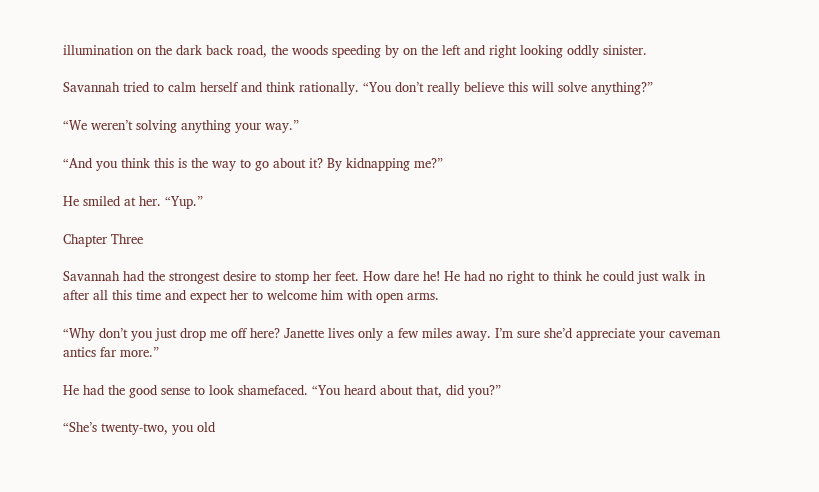illumination on the dark back road, the woods speeding by on the left and right looking oddly sinister.

Savannah tried to calm herself and think rationally. “You don’t really believe this will solve anything?”

“We weren’t solving anything your way.”

“And you think this is the way to go about it? By kidnapping me?”

He smiled at her. “Yup.”

Chapter Three

Savannah had the strongest desire to stomp her feet. How dare he! He had no right to think he could just walk in after all this time and expect her to welcome him with open arms.

“Why don’t you just drop me off here? Janette lives only a few miles away. I’m sure she’d appreciate your caveman antics far more.”

He had the good sense to look shamefaced. “You heard about that, did you?”

“She’s twenty-two, you old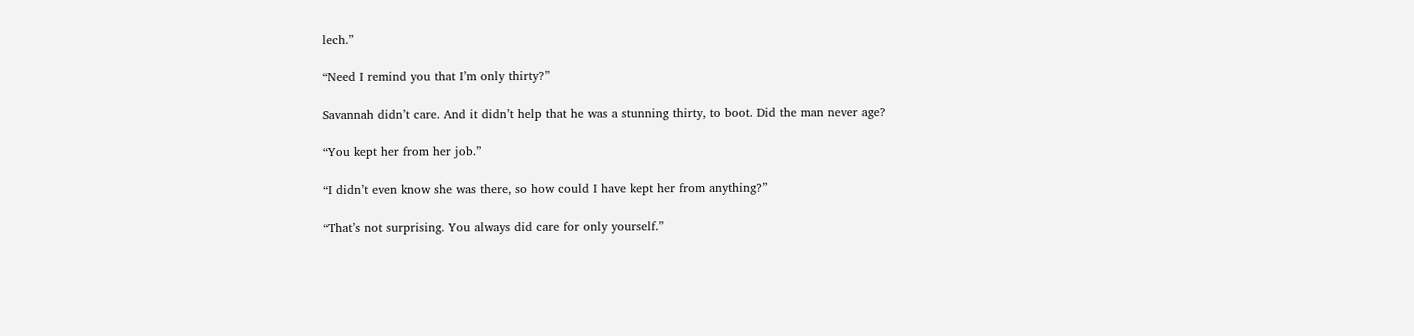lech.”

“Need I remind you that I’m only thirty?”

Savannah didn’t care. And it didn’t help that he was a stunning thirty, to boot. Did the man never age?

“You kept her from her job.”

“I didn’t even know she was there, so how could I have kept her from anything?”

“That’s not surprising. You always did care for only yourself.”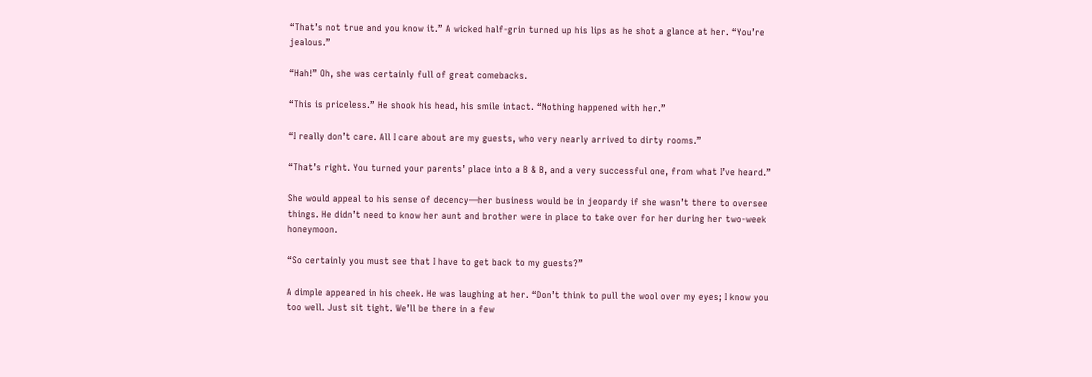“That’s not true and you know it.” A wicked half-grin turned up his lips as he shot a glance at her. “You’re jealous.”

“Hah!” Oh, she was certainly full of great comebacks.

“This is priceless.” He shook his head, his smile intact. “Nothing happened with her.”

“I really don’t care. All I care about are my guests, who very nearly arrived to dirty rooms.”

“That’s right. You turned your parents’ place into a B & B, and a very successful one, from what I’ve heard.”

She would appeal to his sense of decency—her business would be in jeopardy if she wasn’t there to oversee things. He didn’t need to know her aunt and brother were in place to take over for her during her two-week honeymoon.

“So certainly you must see that I have to get back to my guests?”

A dimple appeared in his cheek. He was laughing at her. “Don’t think to pull the wool over my eyes; I know you too well. Just sit tight. We’ll be there in a few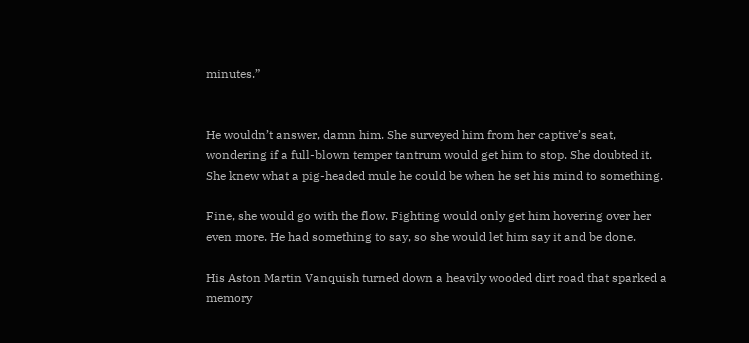minutes.”


He wouldn’t answer, damn him. She surveyed him from her captive’s seat, wondering if a full-blown temper tantrum would get him to stop. She doubted it. She knew what a pig-headed mule he could be when he set his mind to something.

Fine, she would go with the flow. Fighting would only get him hovering over her even more. He had something to say, so she would let him say it and be done.

His Aston Martin Vanquish turned down a heavily wooded dirt road that sparked a memory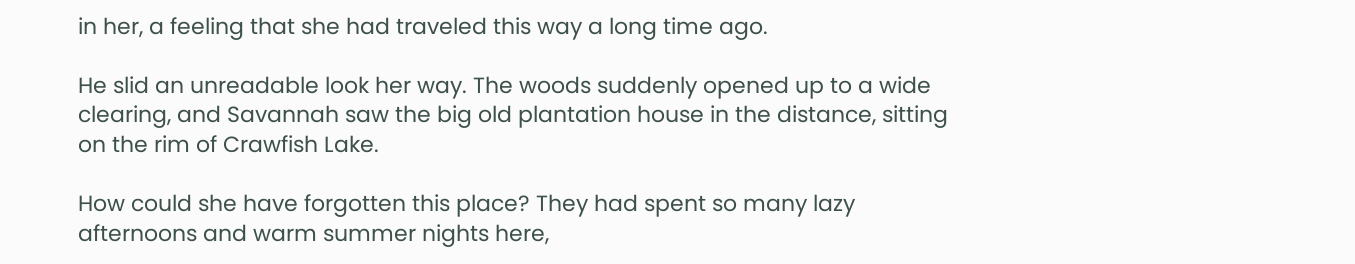in her, a feeling that she had traveled this way a long time ago.

He slid an unreadable look her way. The woods suddenly opened up to a wide clearing, and Savannah saw the big old plantation house in the distance, sitting on the rim of Crawfish Lake.

How could she have forgotten this place? They had spent so many lazy afternoons and warm summer nights here,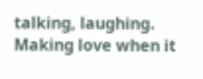talking, laughing. Making love when it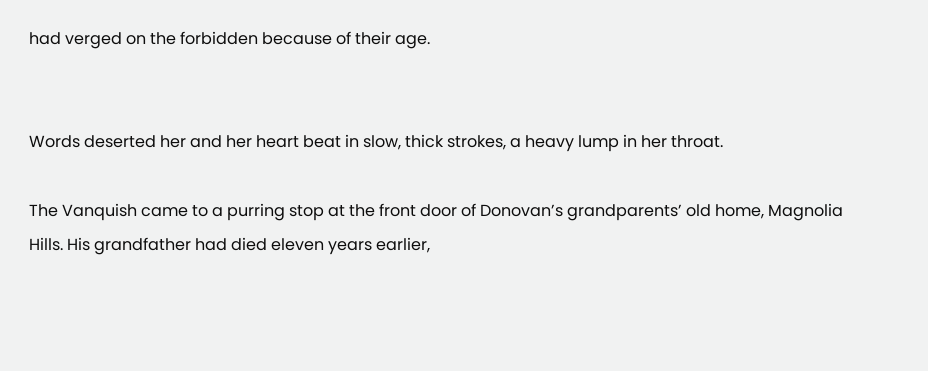had verged on the forbidden because of their age.


Words deserted her and her heart beat in slow, thick strokes, a heavy lump in her throat.

The Vanquish came to a purring stop at the front door of Donovan’s grandparents’ old home, Magnolia Hills. His grandfather had died eleven years earlier,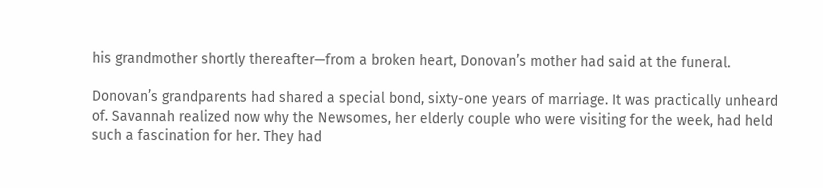his grandmother shortly thereafter—from a broken heart, Donovan’s mother had said at the funeral.

Donovan’s grandparents had shared a special bond, sixty-one years of marriage. It was practically unheard of. Savannah realized now why the Newsomes, her elderly couple who were visiting for the week, had held such a fascination for her. They had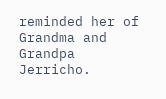reminded her of Grandma and Grandpa Jerricho.